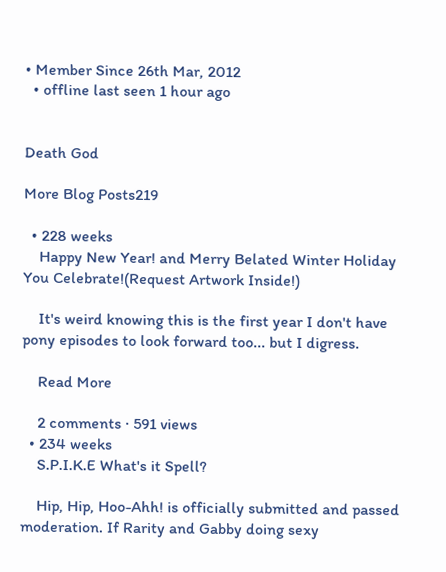• Member Since 26th Mar, 2012
  • offline last seen 1 hour ago


Death God

More Blog Posts219

  • 228 weeks
    Happy New Year! and Merry Belated Winter Holiday You Celebrate!(Request Artwork Inside!)

    It's weird knowing this is the first year I don't have pony episodes to look forward too... but I digress.

    Read More

    2 comments · 591 views
  • 234 weeks
    S.P.I.K.E What's it Spell?

    Hip, Hip, Hoo-Ahh! is officially submitted and passed moderation. If Rarity and Gabby doing sexy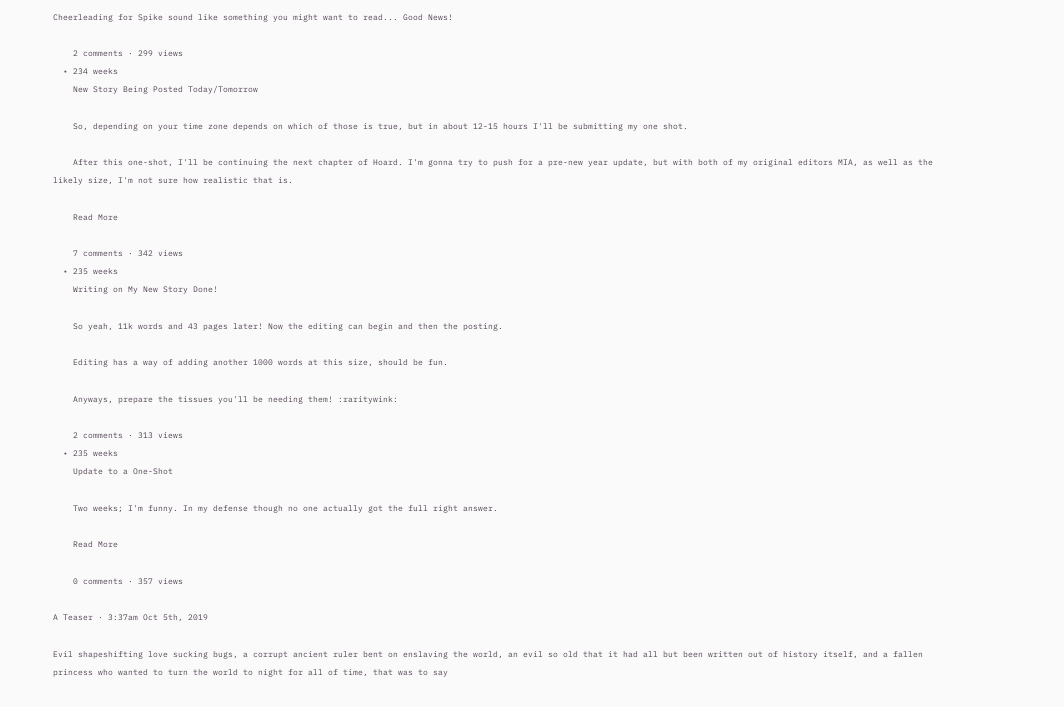Cheerleading for Spike sound like something you might want to read... Good News!

    2 comments · 299 views
  • 234 weeks
    New Story Being Posted Today/Tomorrow

    So, depending on your time zone depends on which of those is true, but in about 12-15 hours I'll be submitting my one shot.

    After this one-shot, I'll be continuing the next chapter of Hoard. I'm gonna try to push for a pre-new year update, but with both of my original editors MIA, as well as the likely size, I'm not sure how realistic that is.

    Read More

    7 comments · 342 views
  • 235 weeks
    Writing on My New Story Done!

    So yeah, 11k words and 43 pages later! Now the editing can begin and then the posting.

    Editing has a way of adding another 1000 words at this size, should be fun.

    Anyways, prepare the tissues you'll be needing them! :raritywink:

    2 comments · 313 views
  • 235 weeks
    Update to a One-Shot

    Two weeks; I'm funny. In my defense though no one actually got the full right answer.

    Read More

    0 comments · 357 views

A Teaser · 3:37am Oct 5th, 2019

Evil shapeshifting love sucking bugs, a corrupt ancient ruler bent on enslaving the world, an evil so old that it had all but been written out of history itself, and a fallen princess who wanted to turn the world to night for all of time, that was to say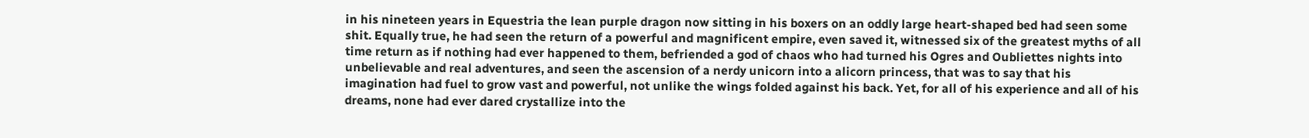in his nineteen years in Equestria the lean purple dragon now sitting in his boxers on an oddly large heart-shaped bed had seen some shit. Equally true, he had seen the return of a powerful and magnificent empire, even saved it, witnessed six of the greatest myths of all time return as if nothing had ever happened to them, befriended a god of chaos who had turned his Ogres and Oubliettes nights into unbelievable and real adventures, and seen the ascension of a nerdy unicorn into a alicorn princess, that was to say that his imagination had fuel to grow vast and powerful, not unlike the wings folded against his back. Yet, for all of his experience and all of his dreams, none had ever dared crystallize into the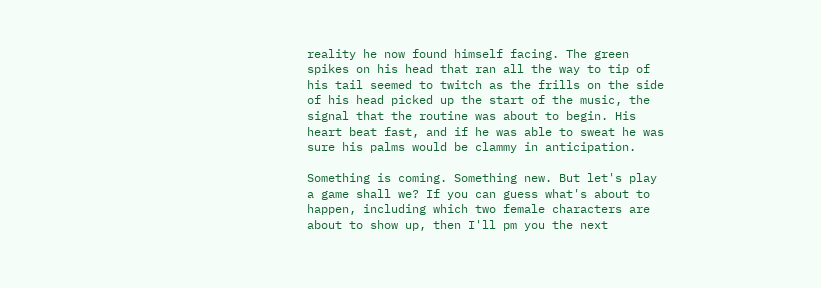reality he now found himself facing. The green spikes on his head that ran all the way to tip of his tail seemed to twitch as the frills on the side of his head picked up the start of the music, the signal that the routine was about to begin. His heart beat fast, and if he was able to sweat he was sure his palms would be clammy in anticipation.

Something is coming. Something new. But let's play a game shall we? If you can guess what's about to happen, including which two female characters are about to show up, then I'll pm you the next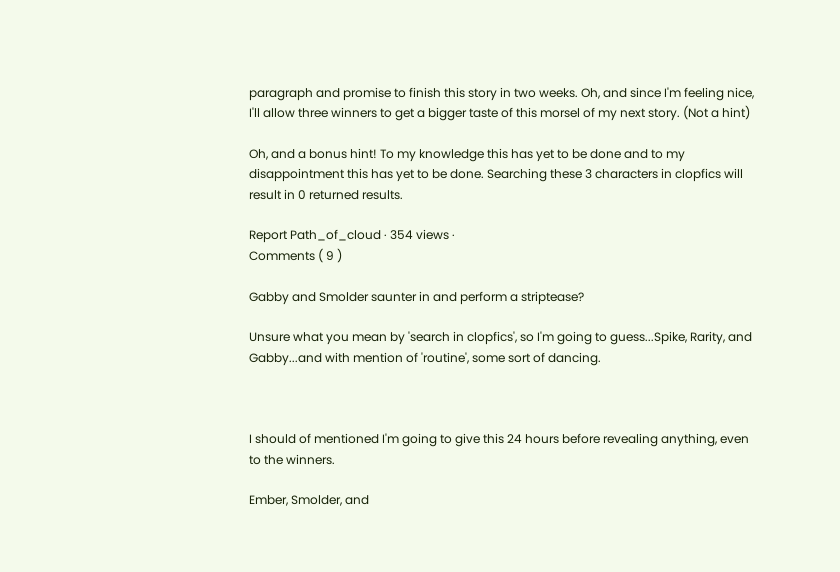paragraph and promise to finish this story in two weeks. Oh, and since I'm feeling nice, I'll allow three winners to get a bigger taste of this morsel of my next story. (Not a hint)

Oh, and a bonus hint! To my knowledge this has yet to be done and to my disappointment this has yet to be done. Searching these 3 characters in clopfics will result in 0 returned results.

Report Path_of_cloud · 354 views ·
Comments ( 9 )

Gabby and Smolder saunter in and perform a striptease?

Unsure what you mean by 'search in clopfics', so I'm going to guess...Spike, Rarity, and Gabby...and with mention of 'routine', some sort of dancing.



I should of mentioned I'm going to give this 24 hours before revealing anything, even to the winners.

Ember, Smolder, and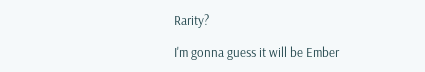Rarity?

I'm gonna guess it will be Ember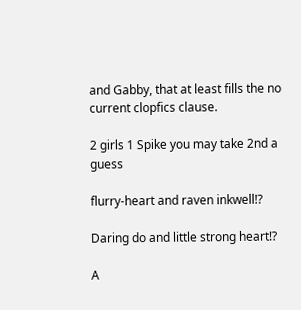and Gabby, that at least fills the no current clopfics clause.

2 girls 1 Spike you may take 2nd a guess

flurry-heart and raven inkwell!?

Daring do and little strong heart!?

A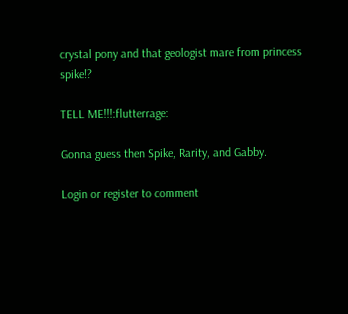crystal pony and that geologist mare from princess spike!?

TELL ME!!!:flutterrage:

Gonna guess then Spike, Rarity, and Gabby.

Login or register to comment